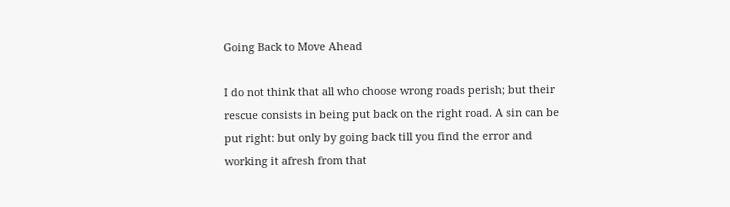Going Back to Move Ahead

I do not think that all who choose wrong roads perish; but their rescue consists in being put back on the right road. A sin can be put right: but only by going back till you find the error and working it afresh from that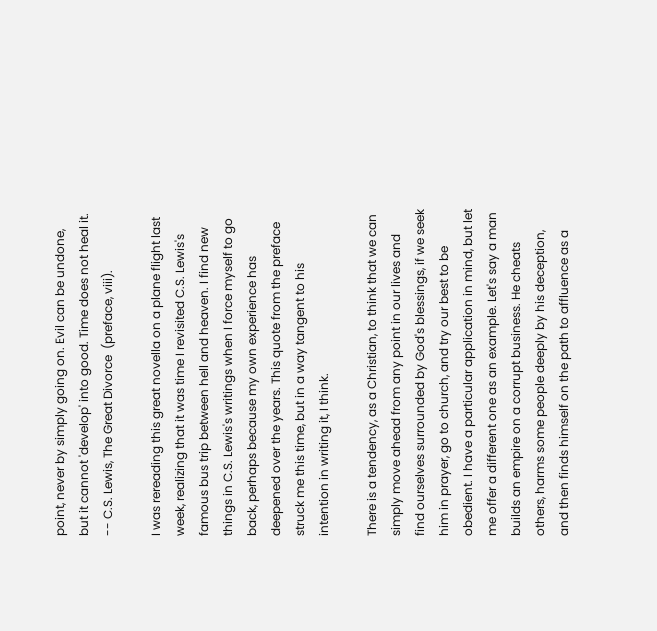point, never by simply going on. Evil can be undone, but it cannot 'develop' into good. Time does not heal it.
-- C.S. Lewis, The Great Divorce  (preface, viii).

I was rereading this great novella on a plane flight last week, realizing that it was time I revisited C.S. Lewis's famous bus trip between hell and heaven. I find new things in C.S. Lewis's writings when I force myself to go back, perhaps because my own experience has deepened over the years. This quote from the preface struck me this time, but in a way tangent to his intention in writing it, I think.

There is a tendency, as a Christian, to think that we can simply move ahead from any point in our lives and find ourselves surrounded by God's blessings, if we seek him in prayer, go to church, and try our best to be obedient. I have a particular application in mind, but let me offer a different one as an example. Let's say a man builds an empire on a corrupt business. He cheats others, harms some people deeply by his deception, and then finds himself on the path to affluence as a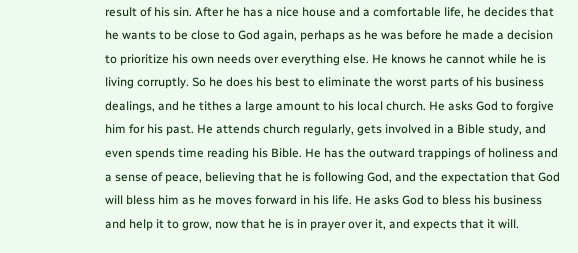result of his sin. After he has a nice house and a comfortable life, he decides that he wants to be close to God again, perhaps as he was before he made a decision to prioritize his own needs over everything else. He knows he cannot while he is living corruptly. So he does his best to eliminate the worst parts of his business dealings, and he tithes a large amount to his local church. He asks God to forgive him for his past. He attends church regularly, gets involved in a Bible study, and even spends time reading his Bible. He has the outward trappings of holiness and a sense of peace, believing that he is following God, and the expectation that God will bless him as he moves forward in his life. He asks God to bless his business and help it to grow, now that he is in prayer over it, and expects that it will.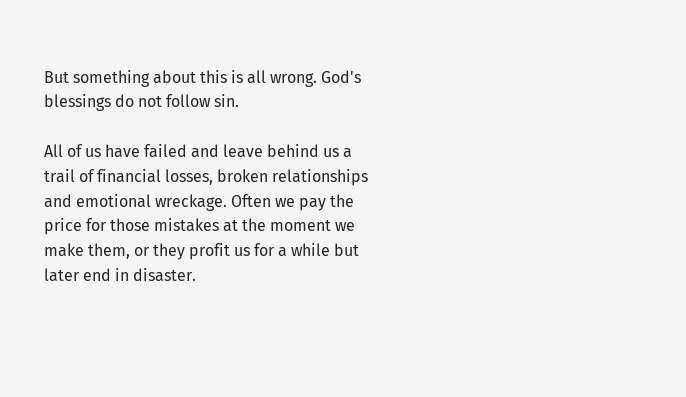But something about this is all wrong. God's blessings do not follow sin.

All of us have failed and leave behind us a trail of financial losses, broken relationships and emotional wreckage. Often we pay the price for those mistakes at the moment we make them, or they profit us for a while but later end in disaster.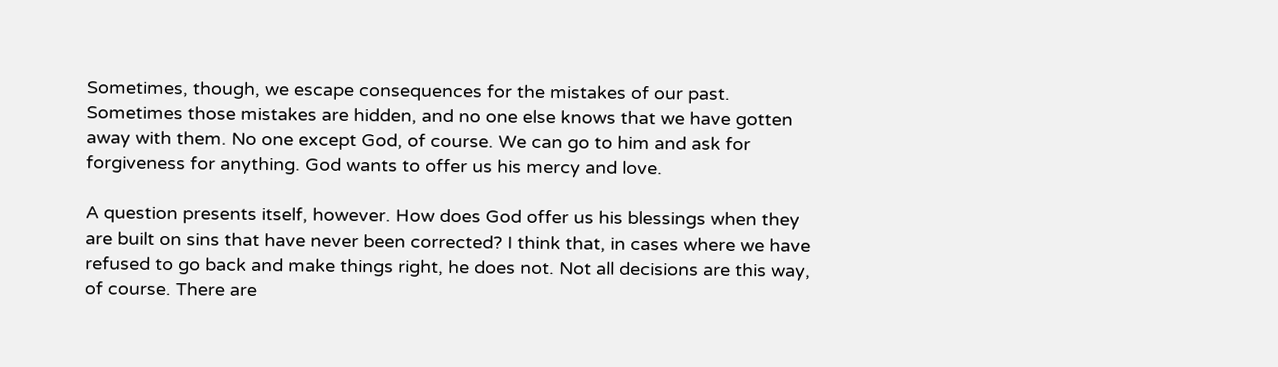Sometimes, though, we escape consequences for the mistakes of our past. Sometimes those mistakes are hidden, and no one else knows that we have gotten away with them. No one except God, of course. We can go to him and ask for forgiveness for anything. God wants to offer us his mercy and love.

A question presents itself, however. How does God offer us his blessings when they are built on sins that have never been corrected? I think that, in cases where we have refused to go back and make things right, he does not. Not all decisions are this way, of course. There are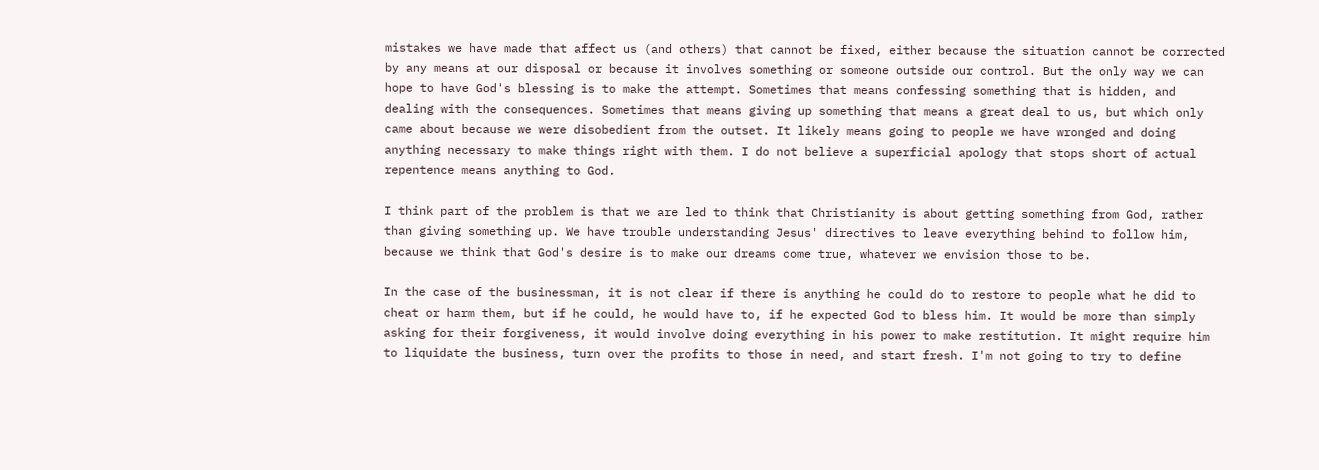mistakes we have made that affect us (and others) that cannot be fixed, either because the situation cannot be corrected by any means at our disposal or because it involves something or someone outside our control. But the only way we can hope to have God's blessing is to make the attempt. Sometimes that means confessing something that is hidden, and dealing with the consequences. Sometimes that means giving up something that means a great deal to us, but which only came about because we were disobedient from the outset. It likely means going to people we have wronged and doing anything necessary to make things right with them. I do not believe a superficial apology that stops short of actual repentence means anything to God.

I think part of the problem is that we are led to think that Christianity is about getting something from God, rather than giving something up. We have trouble understanding Jesus' directives to leave everything behind to follow him, because we think that God's desire is to make our dreams come true, whatever we envision those to be.

In the case of the businessman, it is not clear if there is anything he could do to restore to people what he did to cheat or harm them, but if he could, he would have to, if he expected God to bless him. It would be more than simply asking for their forgiveness, it would involve doing everything in his power to make restitution. It might require him to liquidate the business, turn over the profits to those in need, and start fresh. I'm not going to try to define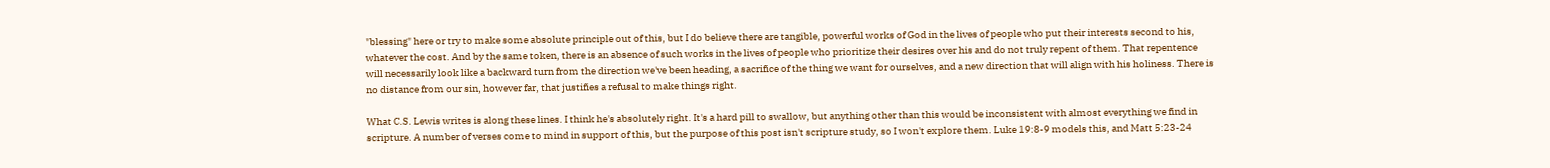"blessing" here or try to make some absolute principle out of this, but I do believe there are tangible, powerful works of God in the lives of people who put their interests second to his, whatever the cost. And by the same token, there is an absence of such works in the lives of people who prioritize their desires over his and do not truly repent of them. That repentence will necessarily look like a backward turn from the direction we've been heading, a sacrifice of the thing we want for ourselves, and a new direction that will align with his holiness. There is no distance from our sin, however far, that justifies a refusal to make things right.

What C.S. Lewis writes is along these lines. I think he's absolutely right. It's a hard pill to swallow, but anything other than this would be inconsistent with almost everything we find in scripture. A number of verses come to mind in support of this, but the purpose of this post isn't scripture study, so I won't explore them. Luke 19:8-9 models this, and Matt 5:23-24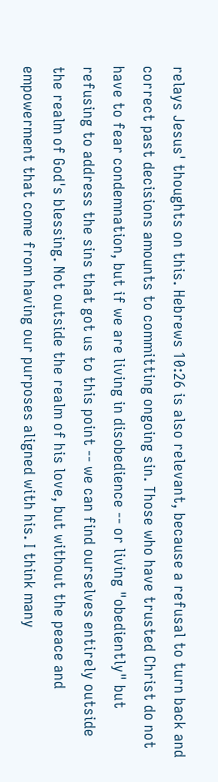relays Jesus' thoughts on this. Hebrews 10:26 is also relevant, because a refusal to turn back and correct past decisions amounts to committing ongoing sin. Those who have trusted Christ do not have to fear condemnation, but if we are living in disobedience -- or living "obediently" but refusing to address the sins that got us to this point -- we can find ourselves entirely outside the realm of God's blessing. Not outside the realm of his love, but without the peace and empowerment that come from having our purposes aligned with his. I think many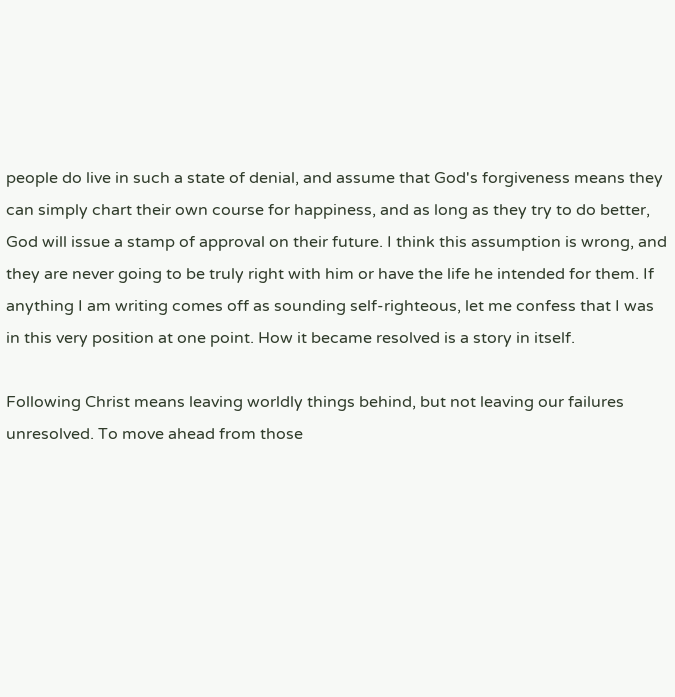people do live in such a state of denial, and assume that God's forgiveness means they can simply chart their own course for happiness, and as long as they try to do better, God will issue a stamp of approval on their future. I think this assumption is wrong, and they are never going to be truly right with him or have the life he intended for them. If anything I am writing comes off as sounding self-righteous, let me confess that I was in this very position at one point. How it became resolved is a story in itself.

Following Christ means leaving worldly things behind, but not leaving our failures unresolved. To move ahead from those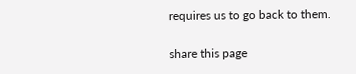requires us to go back to them.

share this page